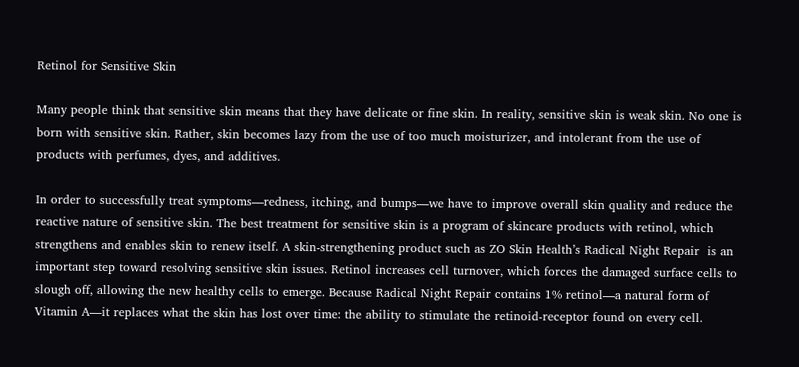Retinol for Sensitive Skin

Many people think that sensitive skin means that they have delicate or fine skin. In reality, sensitive skin is weak skin. No one is born with sensitive skin. Rather, skin becomes lazy from the use of too much moisturizer, and intolerant from the use of products with perfumes, dyes, and additives.

In order to successfully treat symptoms—redness, itching, and bumps—we have to improve overall skin quality and reduce the reactive nature of sensitive skin. The best treatment for sensitive skin is a program of skincare products with retinol, which strengthens and enables skin to renew itself. A skin-strengthening product such as ZO Skin Health’s Radical Night Repair  is an important step toward resolving sensitive skin issues. Retinol increases cell turnover, which forces the damaged surface cells to slough off, allowing the new healthy cells to emerge. Because Radical Night Repair contains 1% retinol—a natural form of Vitamin A—it replaces what the skin has lost over time: the ability to stimulate the retinoid-receptor found on every cell.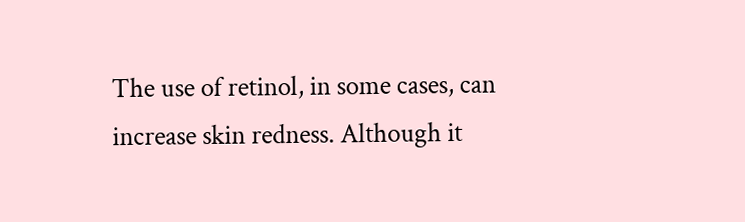The use of retinol, in some cases, can increase skin redness. Although it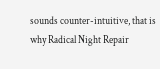sounds counter-intuitive, that is why Radical Night Repair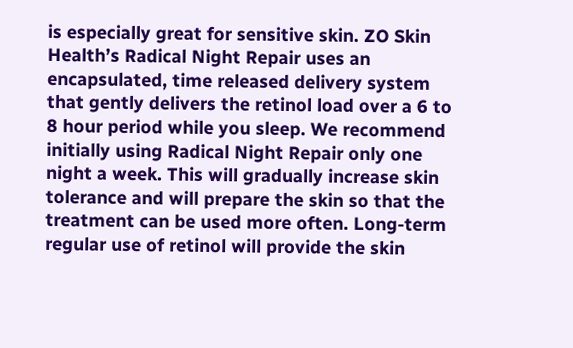is especially great for sensitive skin. ZO Skin Health’s Radical Night Repair uses an encapsulated, time released delivery system that gently delivers the retinol load over a 6 to 8 hour period while you sleep. We recommend initially using Radical Night Repair only one night a week. This will gradually increase skin tolerance and will prepare the skin so that the treatment can be used more often. Long-term regular use of retinol will provide the skin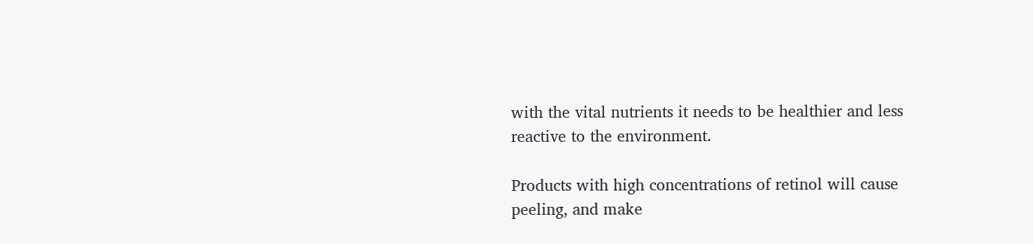with the vital nutrients it needs to be healthier and less reactive to the environment.

Products with high concentrations of retinol will cause peeling, and make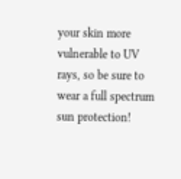your skin more vulnerable to UV rays, so be sure to wear a full spectrum sun protection!